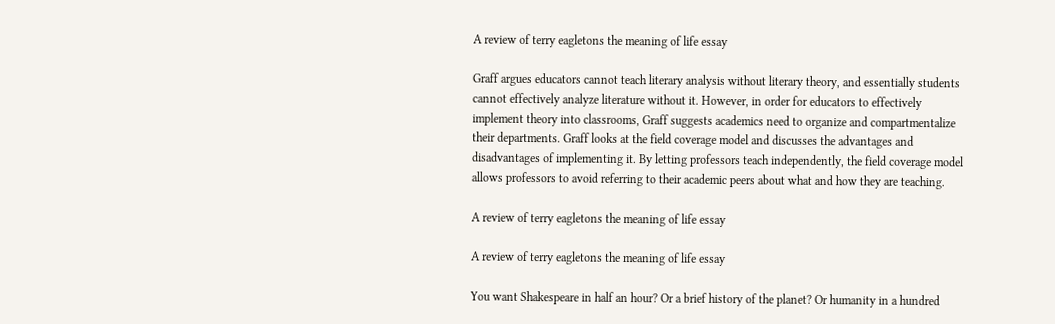A review of terry eagletons the meaning of life essay

Graff argues educators cannot teach literary analysis without literary theory, and essentially students cannot effectively analyze literature without it. However, in order for educators to effectively implement theory into classrooms, Graff suggests academics need to organize and compartmentalize their departments. Graff looks at the field coverage model and discusses the advantages and disadvantages of implementing it. By letting professors teach independently, the field coverage model allows professors to avoid referring to their academic peers about what and how they are teaching.

A review of terry eagletons the meaning of life essay

A review of terry eagletons the meaning of life essay

You want Shakespeare in half an hour? Or a brief history of the planet? Or humanity in a hundred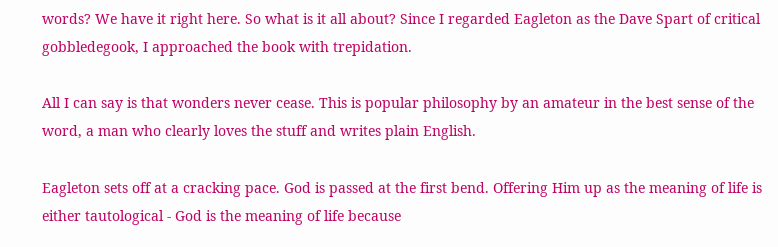words? We have it right here. So what is it all about? Since I regarded Eagleton as the Dave Spart of critical gobbledegook, I approached the book with trepidation.

All I can say is that wonders never cease. This is popular philosophy by an amateur in the best sense of the word, a man who clearly loves the stuff and writes plain English.

Eagleton sets off at a cracking pace. God is passed at the first bend. Offering Him up as the meaning of life is either tautological - God is the meaning of life because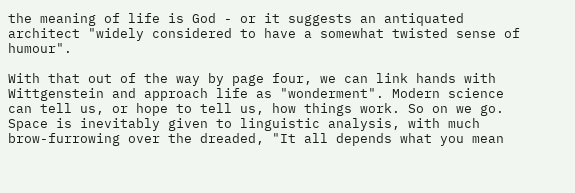the meaning of life is God - or it suggests an antiquated architect "widely considered to have a somewhat twisted sense of humour".

With that out of the way by page four, we can link hands with Wittgenstein and approach life as "wonderment". Modern science can tell us, or hope to tell us, how things work. So on we go. Space is inevitably given to linguistic analysis, with much brow-furrowing over the dreaded, "It all depends what you mean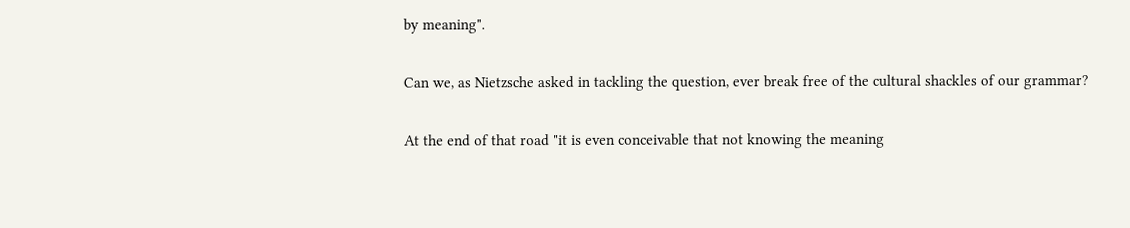by meaning".

Can we, as Nietzsche asked in tackling the question, ever break free of the cultural shackles of our grammar?

At the end of that road "it is even conceivable that not knowing the meaning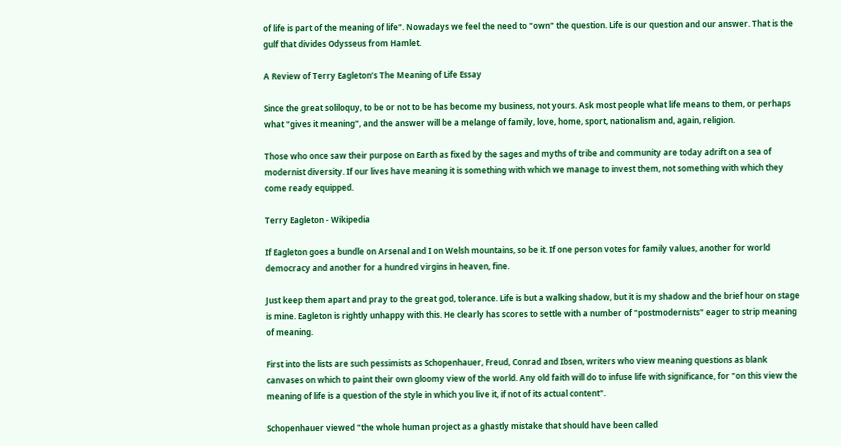of life is part of the meaning of life". Nowadays we feel the need to "own" the question. Life is our question and our answer. That is the gulf that divides Odysseus from Hamlet.

A Review of Terry Eagleton’s The Meaning of Life Essay

Since the great soliloquy, to be or not to be has become my business, not yours. Ask most people what life means to them, or perhaps what "gives it meaning", and the answer will be a melange of family, love, home, sport, nationalism and, again, religion.

Those who once saw their purpose on Earth as fixed by the sages and myths of tribe and community are today adrift on a sea of modernist diversity. If our lives have meaning it is something with which we manage to invest them, not something with which they come ready equipped.

Terry Eagleton - Wikipedia

If Eagleton goes a bundle on Arsenal and I on Welsh mountains, so be it. If one person votes for family values, another for world democracy and another for a hundred virgins in heaven, fine.

Just keep them apart and pray to the great god, tolerance. Life is but a walking shadow, but it is my shadow and the brief hour on stage is mine. Eagleton is rightly unhappy with this. He clearly has scores to settle with a number of "postmodernists" eager to strip meaning of meaning.

First into the lists are such pessimists as Schopenhauer, Freud, Conrad and Ibsen, writers who view meaning questions as blank canvases on which to paint their own gloomy view of the world. Any old faith will do to infuse life with significance, for "on this view the meaning of life is a question of the style in which you live it, if not of its actual content".

Schopenhauer viewed "the whole human project as a ghastly mistake that should have been called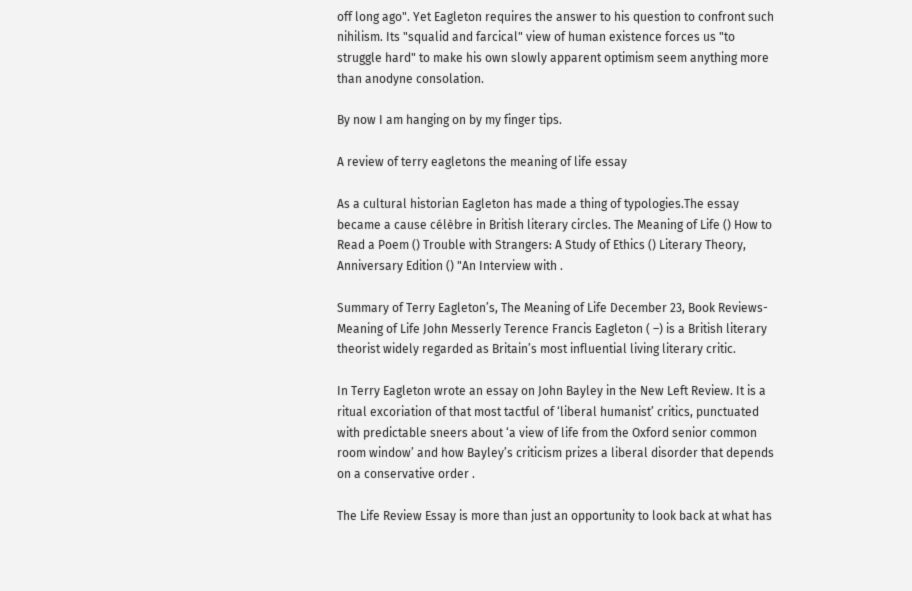off long ago". Yet Eagleton requires the answer to his question to confront such nihilism. Its "squalid and farcical" view of human existence forces us "to struggle hard" to make his own slowly apparent optimism seem anything more than anodyne consolation.

By now I am hanging on by my finger tips.

A review of terry eagletons the meaning of life essay

As a cultural historian Eagleton has made a thing of typologies.The essay became a cause célèbre in British literary circles. The Meaning of Life () How to Read a Poem () Trouble with Strangers: A Study of Ethics () Literary Theory, Anniversary Edition () "An Interview with .

Summary of Terry Eagleton’s, The Meaning of Life December 23, Book Reviews-Meaning of Life John Messerly Terence Francis Eagleton ( –) is a British literary theorist widely regarded as Britain’s most influential living literary critic.

In Terry Eagleton wrote an essay on John Bayley in the New Left Review. It is a ritual excoriation of that most tactful of ‘liberal humanist’ critics, punctuated with predictable sneers about ‘a view of life from the Oxford senior common room window’ and how Bayley’s criticism prizes a liberal disorder that depends on a conservative order .

The Life Review Essay is more than just an opportunity to look back at what has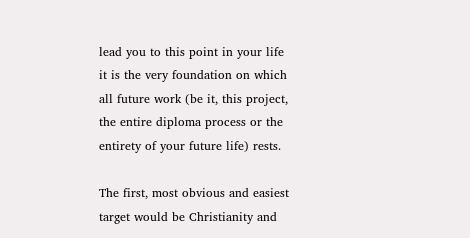lead you to this point in your life it is the very foundation on which all future work (be it, this project, the entire diploma process or the entirety of your future life) rests.

The first, most obvious and easiest target would be Christianity and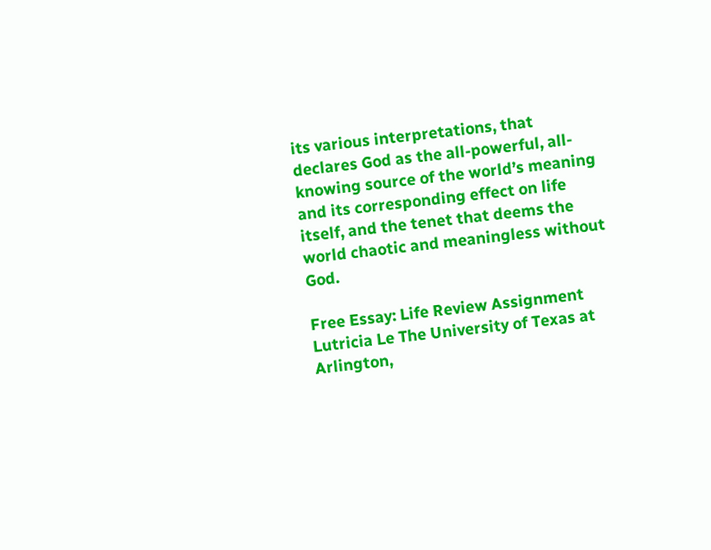its various interpretations, that declares God as the all-powerful, all-knowing source of the world’s meaning and its corresponding effect on life itself, and the tenet that deems the world chaotic and meaningless without God.

Free Essay: Life Review Assignment Lutricia Le The University of Texas at Arlington,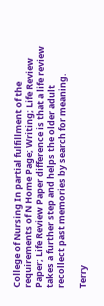College of Nursing In partial fulfillment of the requirements of N Home Page; Writing; Life Review Paper; Life Review Paper difference is that a life review takes a further step and helps the older adult recollect past memories by search for meaning.

Terry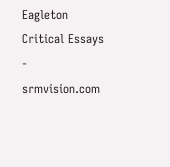Eagleton Critical Essays - srmvision.com